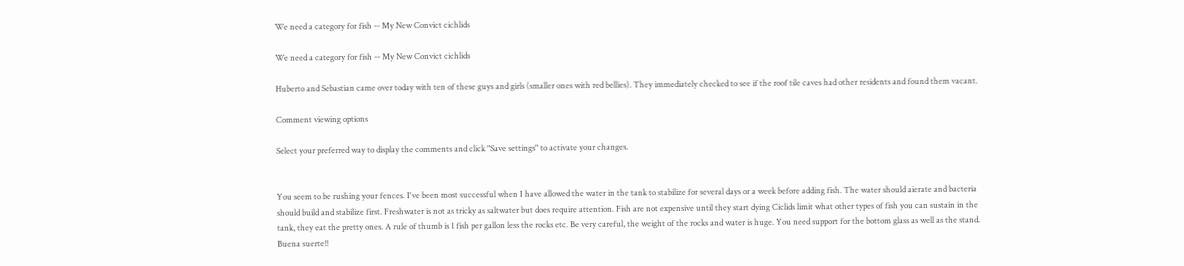We need a category for fish -- My New Convict cichlids

We need a category for fish -- My New Convict cichlids

Huberto and Sebastian came over today with ten of these guys and girls (smaller ones with red bellies). They immediately checked to see if the roof tile caves had other residents and found them vacant.

Comment viewing options

Select your preferred way to display the comments and click "Save settings" to activate your changes.


You seem to be rushing your fences. I've been most successful when I have allowed the water in the tank to stabilize for several days or a week before adding fish. The water should aierate and bacteria should build and stabilize first. Freshwater is not as tricky as saltwater but does require attention. Fish are not expensive until they start dying Ciclids limit what other types of fish you can sustain in the tank, they eat the pretty ones. A rule of thumb is 1 fish per gallon less the rocks etc. Be very careful, the weight of the rocks and water is huge. You need support for the bottom glass as well as the stand. Buena suerte!!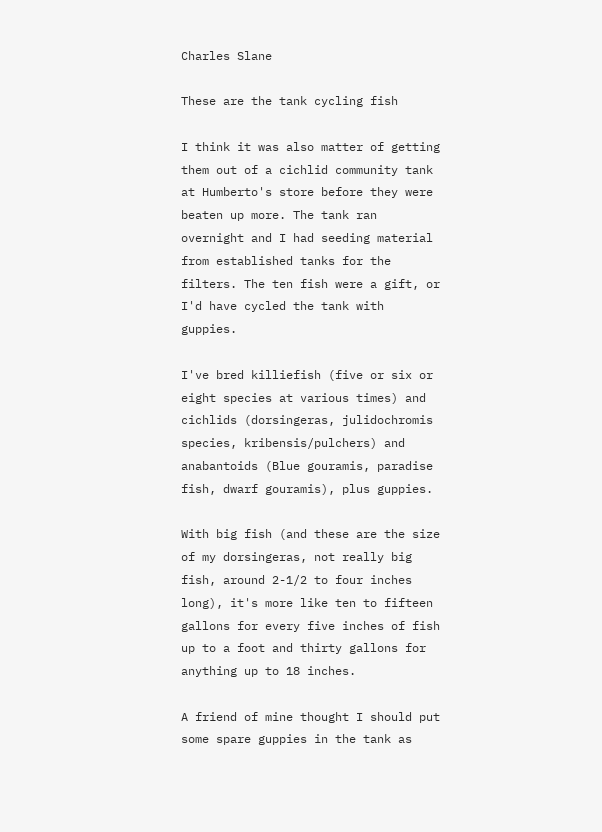Charles Slane

These are the tank cycling fish

I think it was also matter of getting them out of a cichlid community tank at Humberto's store before they were beaten up more. The tank ran overnight and I had seeding material from established tanks for the filters. The ten fish were a gift, or I'd have cycled the tank with guppies.

I've bred killiefish (five or six or eight species at various times) and cichlids (dorsingeras, julidochromis species, kribensis/pulchers) and anabantoids (Blue gouramis, paradise fish, dwarf gouramis), plus guppies.

With big fish (and these are the size of my dorsingeras, not really big fish, around 2-1/2 to four inches long), it's more like ten to fifteen gallons for every five inches of fish up to a foot and thirty gallons for anything up to 18 inches.

A friend of mine thought I should put some spare guppies in the tank as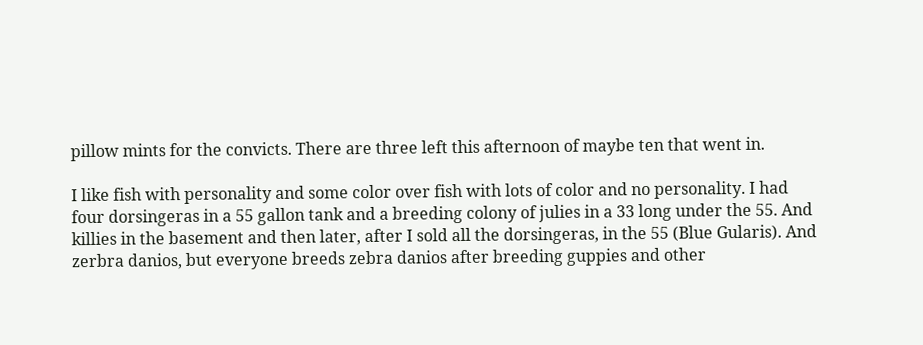pillow mints for the convicts. There are three left this afternoon of maybe ten that went in.

I like fish with personality and some color over fish with lots of color and no personality. I had four dorsingeras in a 55 gallon tank and a breeding colony of julies in a 33 long under the 55. And killies in the basement and then later, after I sold all the dorsingeras, in the 55 (Blue Gularis). And zerbra danios, but everyone breeds zebra danios after breeding guppies and other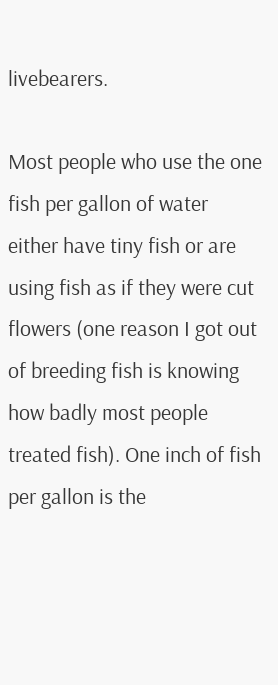livebearers.

Most people who use the one fish per gallon of water either have tiny fish or are using fish as if they were cut flowers (one reason I got out of breeding fish is knowing how badly most people treated fish). One inch of fish per gallon is the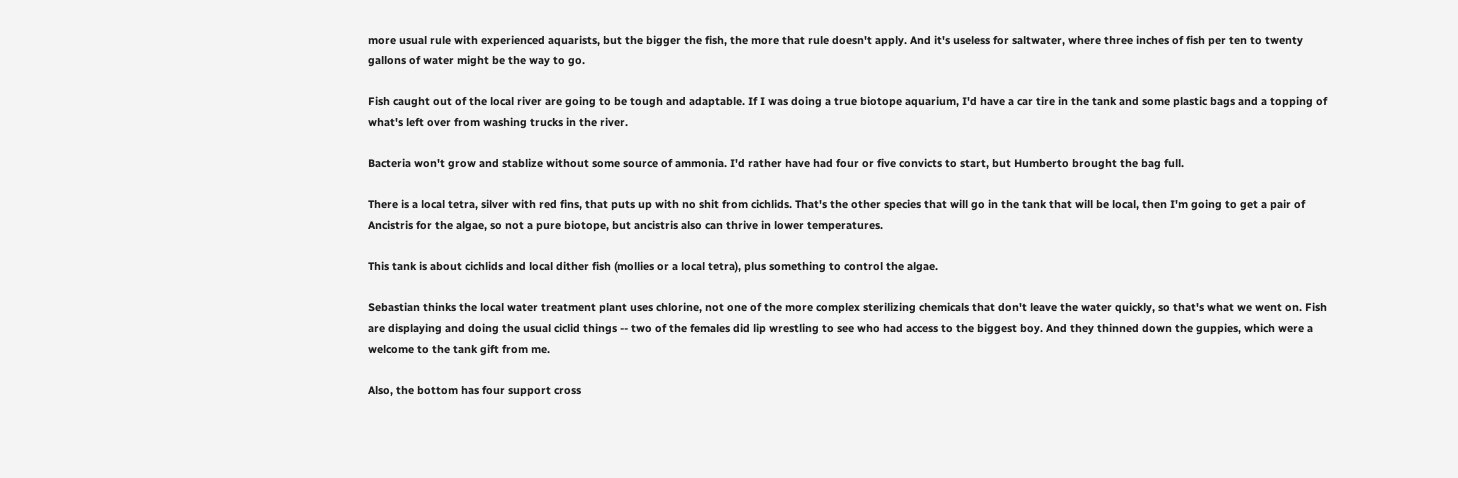more usual rule with experienced aquarists, but the bigger the fish, the more that rule doesn't apply. And it's useless for saltwater, where three inches of fish per ten to twenty gallons of water might be the way to go.

Fish caught out of the local river are going to be tough and adaptable. If I was doing a true biotope aquarium, I'd have a car tire in the tank and some plastic bags and a topping of what's left over from washing trucks in the river.

Bacteria won't grow and stablize without some source of ammonia. I'd rather have had four or five convicts to start, but Humberto brought the bag full.

There is a local tetra, silver with red fins, that puts up with no shit from cichlids. That's the other species that will go in the tank that will be local, then I'm going to get a pair of Ancistris for the algae, so not a pure biotope, but ancistris also can thrive in lower temperatures.

This tank is about cichlids and local dither fish (mollies or a local tetra), plus something to control the algae.

Sebastian thinks the local water treatment plant uses chlorine, not one of the more complex sterilizing chemicals that don't leave the water quickly, so that's what we went on. Fish are displaying and doing the usual ciclid things -- two of the females did lip wrestling to see who had access to the biggest boy. And they thinned down the guppies, which were a welcome to the tank gift from me.

Also, the bottom has four support cross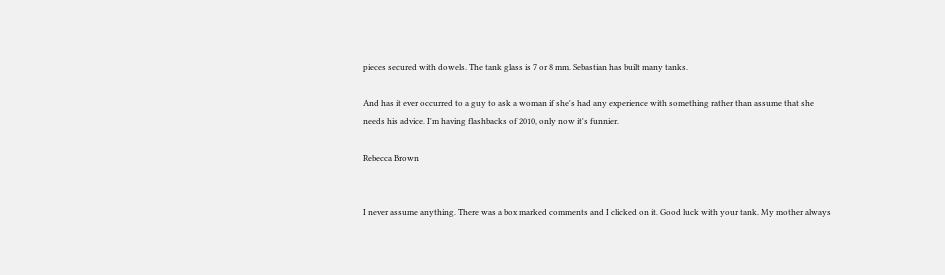pieces secured with dowels. The tank glass is 7 or 8 mm. Sebastian has built many tanks.

And has it ever occurred to a guy to ask a woman if she's had any experience with something rather than assume that she needs his advice. I'm having flashbacks of 2010, only now it's funnier.

Rebecca Brown


I never assume anything. There was a box marked comments and I clicked on it. Good luck with your tank. My mother always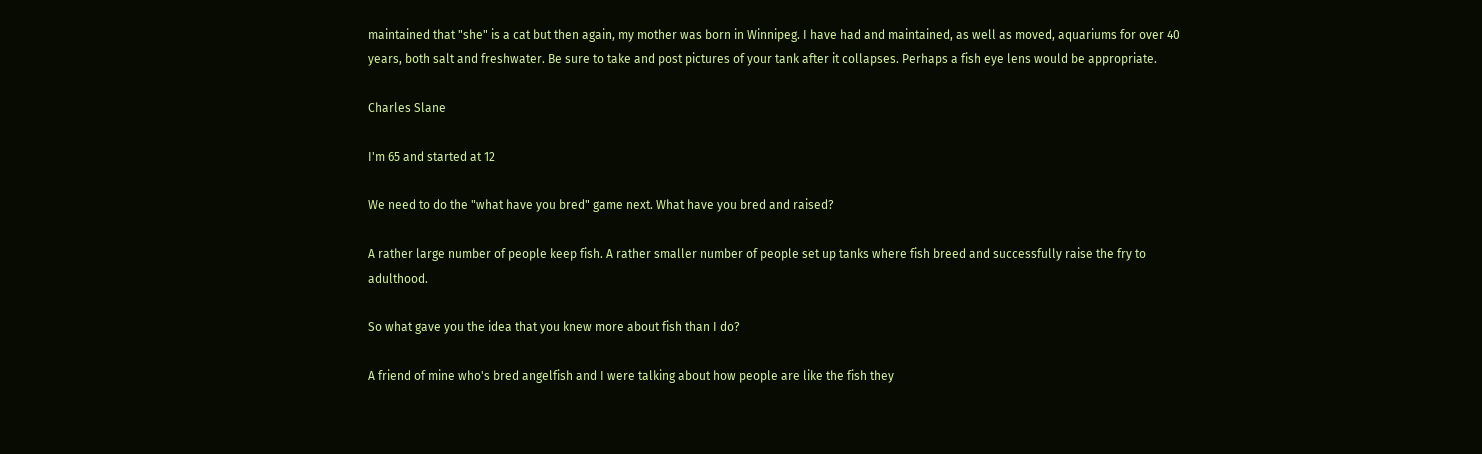maintained that "she" is a cat but then again, my mother was born in Winnipeg. I have had and maintained, as well as moved, aquariums for over 40 years, both salt and freshwater. Be sure to take and post pictures of your tank after it collapses. Perhaps a fish eye lens would be appropriate.

Charles Slane

I'm 65 and started at 12

We need to do the "what have you bred" game next. What have you bred and raised?

A rather large number of people keep fish. A rather smaller number of people set up tanks where fish breed and successfully raise the fry to adulthood.

So what gave you the idea that you knew more about fish than I do?

A friend of mine who's bred angelfish and I were talking about how people are like the fish they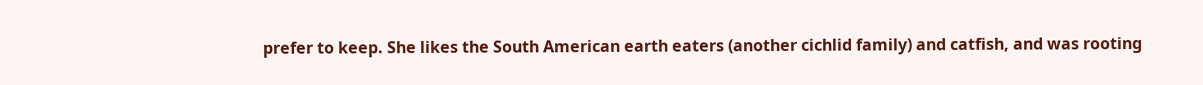prefer to keep. She likes the South American earth eaters (another cichlid family) and catfish, and was rooting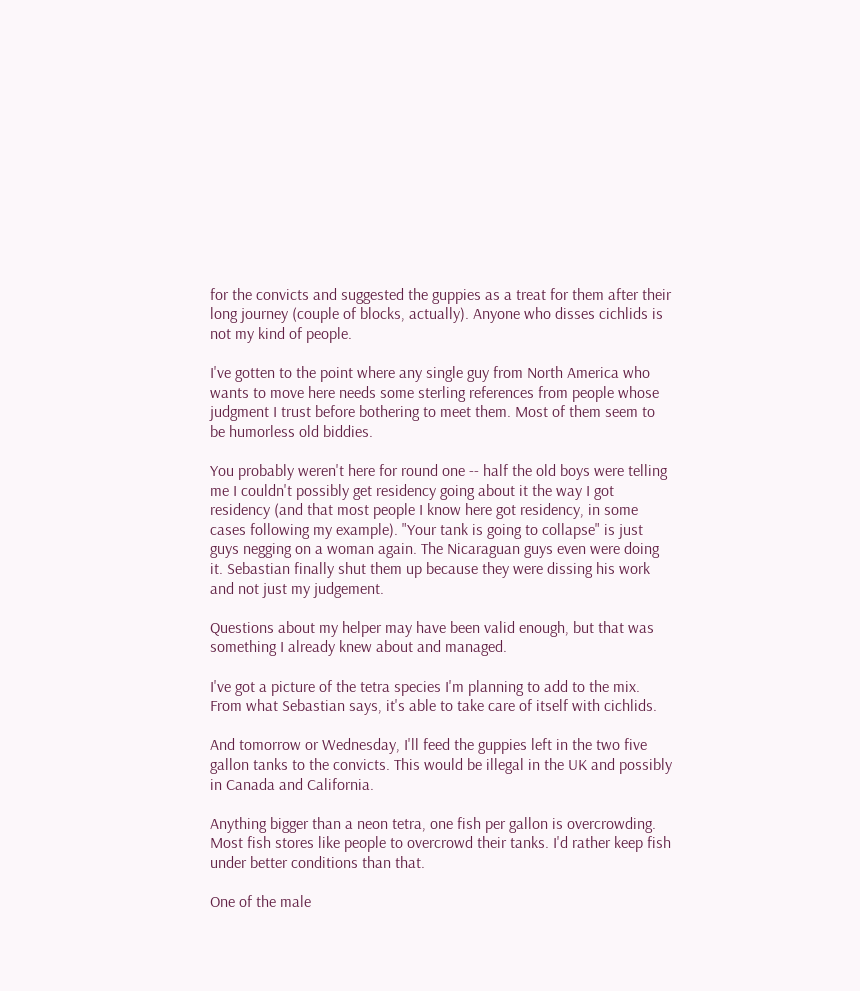for the convicts and suggested the guppies as a treat for them after their long journey (couple of blocks, actually). Anyone who disses cichlids is not my kind of people.

I've gotten to the point where any single guy from North America who wants to move here needs some sterling references from people whose judgment I trust before bothering to meet them. Most of them seem to be humorless old biddies.

You probably weren't here for round one -- half the old boys were telling me I couldn't possibly get residency going about it the way I got residency (and that most people I know here got residency, in some cases following my example). "Your tank is going to collapse" is just guys negging on a woman again. The Nicaraguan guys even were doing it. Sebastian finally shut them up because they were dissing his work and not just my judgement.

Questions about my helper may have been valid enough, but that was something I already knew about and managed.

I've got a picture of the tetra species I'm planning to add to the mix. From what Sebastian says, it's able to take care of itself with cichlids.

And tomorrow or Wednesday, I'll feed the guppies left in the two five gallon tanks to the convicts. This would be illegal in the UK and possibly in Canada and California.

Anything bigger than a neon tetra, one fish per gallon is overcrowding. Most fish stores like people to overcrowd their tanks. I'd rather keep fish under better conditions than that.

One of the male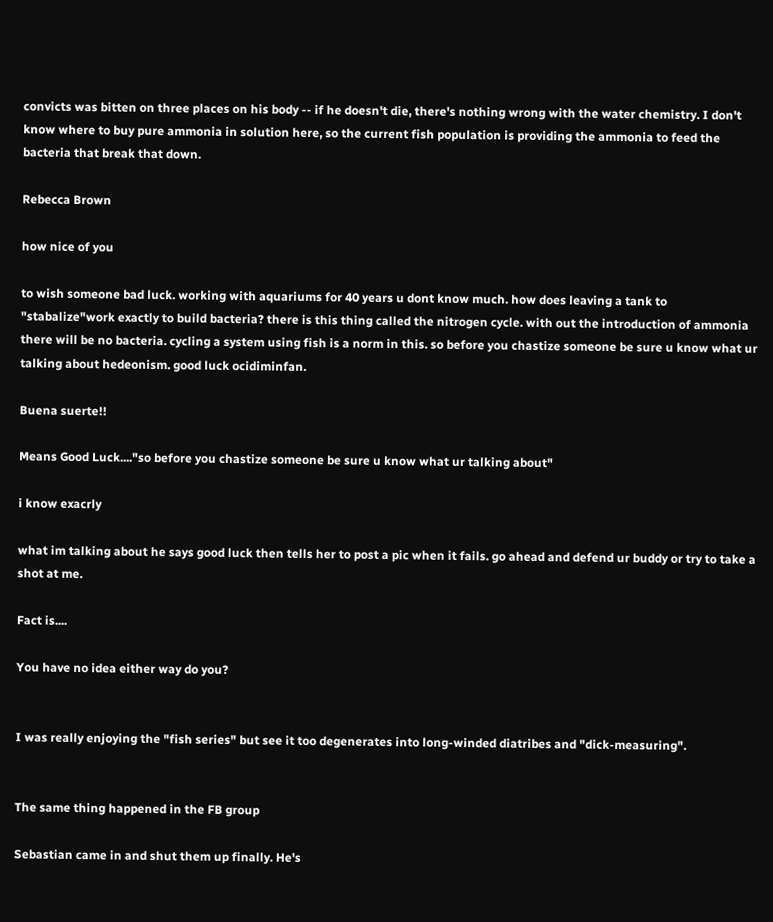convicts was bitten on three places on his body -- if he doesn't die, there's nothing wrong with the water chemistry. I don't know where to buy pure ammonia in solution here, so the current fish population is providing the ammonia to feed the bacteria that break that down.

Rebecca Brown

how nice of you

to wish someone bad luck. working with aquariums for 40 years u dont know much. how does leaving a tank to "stabalize"work exactly to build bacteria? there is this thing called the nitrogen cycle. with out the introduction of ammonia there will be no bacteria. cycling a system using fish is a norm in this. so before you chastize someone be sure u know what ur talking about hedeonism. good luck ocidiminfan.

Buena suerte!!

Means Good Luck...."so before you chastize someone be sure u know what ur talking about"

i know exacrly

what im talking about he says good luck then tells her to post a pic when it fails. go ahead and defend ur buddy or try to take a shot at me.

Fact is....

You have no idea either way do you?


I was really enjoying the "fish series" but see it too degenerates into long-winded diatribes and "dick-measuring".


The same thing happened in the FB group

Sebastian came in and shut them up finally. He's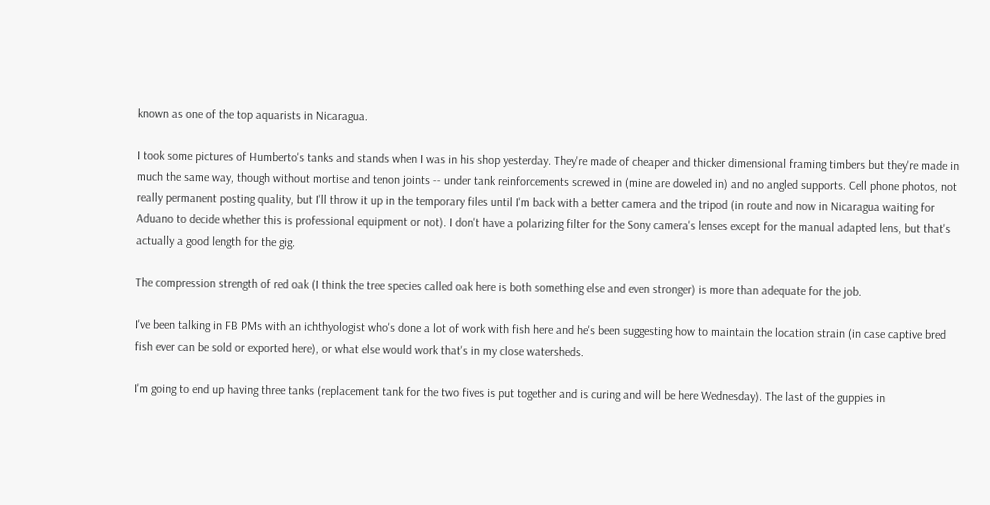known as one of the top aquarists in Nicaragua.

I took some pictures of Humberto's tanks and stands when I was in his shop yesterday. They're made of cheaper and thicker dimensional framing timbers but they're made in much the same way, though without mortise and tenon joints -- under tank reinforcements screwed in (mine are doweled in) and no angled supports. Cell phone photos, not really permanent posting quality, but I'll throw it up in the temporary files until I'm back with a better camera and the tripod (in route and now in Nicaragua waiting for Aduano to decide whether this is professional equipment or not). I don't have a polarizing filter for the Sony camera's lenses except for the manual adapted lens, but that's actually a good length for the gig.

The compression strength of red oak (I think the tree species called oak here is both something else and even stronger) is more than adequate for the job.

I've been talking in FB PMs with an ichthyologist who's done a lot of work with fish here and he's been suggesting how to maintain the location strain (in case captive bred fish ever can be sold or exported here), or what else would work that's in my close watersheds.

I'm going to end up having three tanks (replacement tank for the two fives is put together and is curing and will be here Wednesday). The last of the guppies in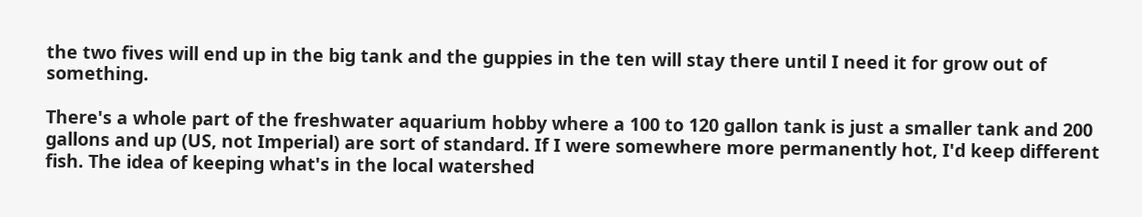the two fives will end up in the big tank and the guppies in the ten will stay there until I need it for grow out of something.

There's a whole part of the freshwater aquarium hobby where a 100 to 120 gallon tank is just a smaller tank and 200 gallons and up (US, not Imperial) are sort of standard. If I were somewhere more permanently hot, I'd keep different fish. The idea of keeping what's in the local watershed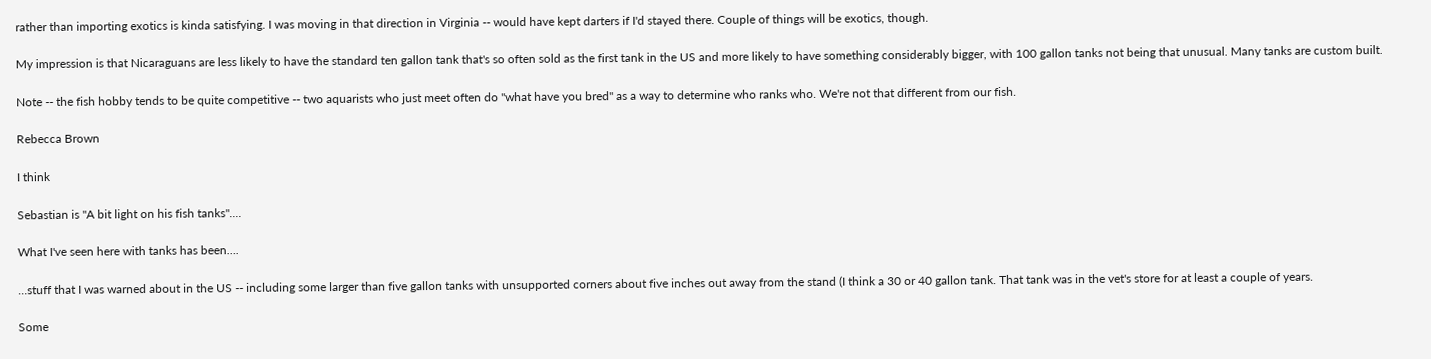rather than importing exotics is kinda satisfying. I was moving in that direction in Virginia -- would have kept darters if I'd stayed there. Couple of things will be exotics, though.

My impression is that Nicaraguans are less likely to have the standard ten gallon tank that's so often sold as the first tank in the US and more likely to have something considerably bigger, with 100 gallon tanks not being that unusual. Many tanks are custom built.

Note -- the fish hobby tends to be quite competitive -- two aquarists who just meet often do "what have you bred" as a way to determine who ranks who. We're not that different from our fish.

Rebecca Brown

I think

Sebastian is "A bit light on his fish tanks"....

What I've seen here with tanks has been….

…stuff that I was warned about in the US -- including some larger than five gallon tanks with unsupported corners about five inches out away from the stand (I think a 30 or 40 gallon tank. That tank was in the vet's store for at least a couple of years.

Some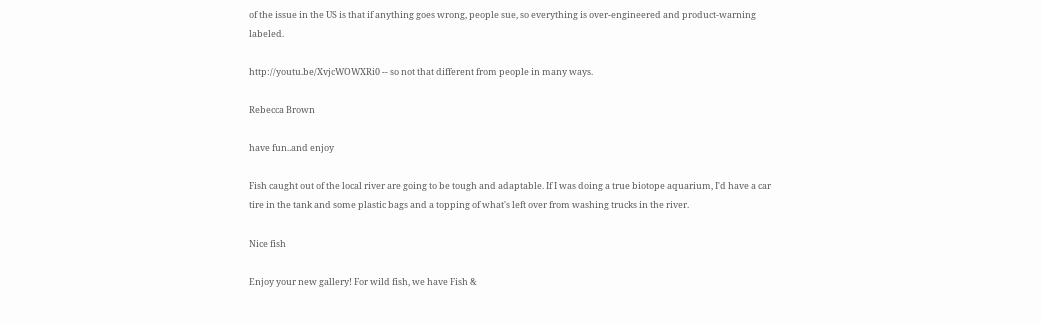of the issue in the US is that if anything goes wrong, people sue, so everything is over-engineered and product-warning labeled.

http://youtu.be/XvjcWOWXRi0 -- so not that different from people in many ways.

Rebecca Brown

have fun..and enjoy

Fish caught out of the local river are going to be tough and adaptable. If I was doing a true biotope aquarium, I'd have a car tire in the tank and some plastic bags and a topping of what's left over from washing trucks in the river.

Nice fish

Enjoy your new gallery! For wild fish, we have Fish &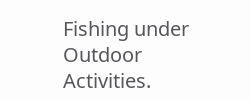Fishing under Outdoor Activities.